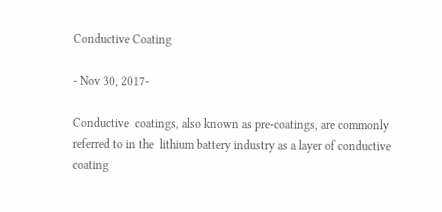Conductive Coating

- Nov 30, 2017-

Conductive  coatings, also known as pre-coatings, are commonly referred to in the  lithium battery industry as a layer of conductive coating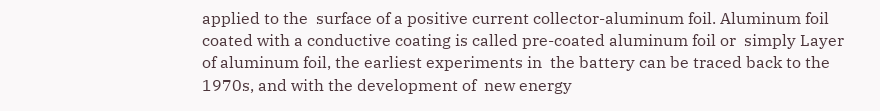applied to the  surface of a positive current collector-aluminum foil. Aluminum foil  coated with a conductive coating is called pre-coated aluminum foil or  simply Layer of aluminum foil, the earliest experiments in  the battery can be traced back to the 1970s, and with the development of  new energy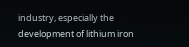industry, especially the development of lithium iron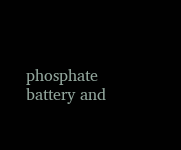phosphate battery and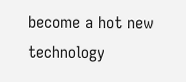become a hot new technology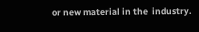or new material in the  industry.